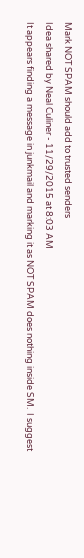Mark NOT SPAM should add to trusted senders
Idea shared by Neal Culiner - 11/29/2015 at 8:03 AM
It appears finding a message in junkmail and marking it as NOT SPAM does nothing inside SM.  I suggest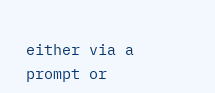either via a prompt or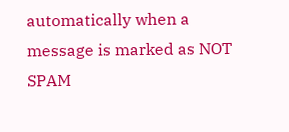automatically when a message is marked as NOT SPAM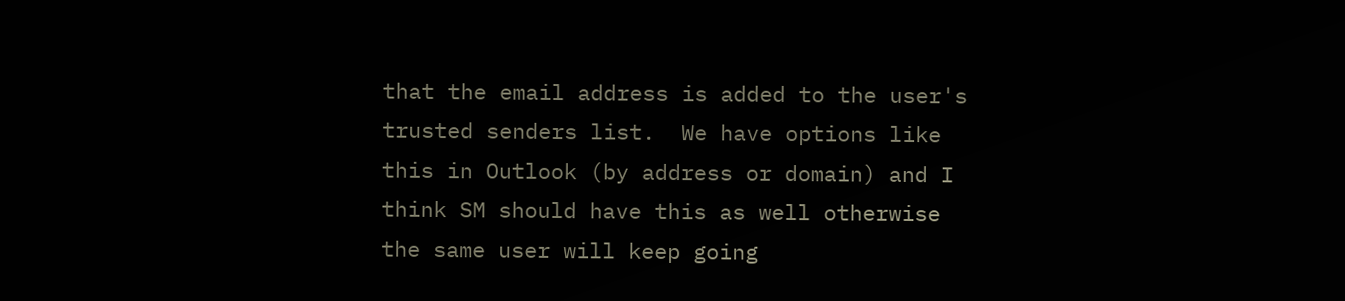that the email address is added to the user's trusted senders list.  We have options like this in Outlook (by address or domain) and I think SM should have this as well otherwise the same user will keep going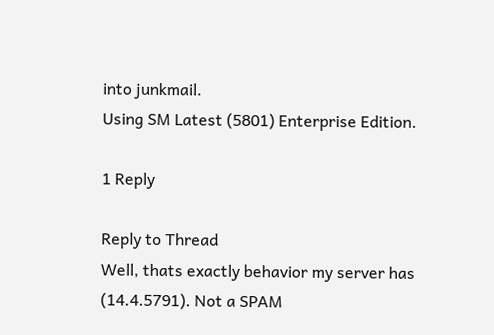into junkmail.
Using SM Latest (5801) Enterprise Edition.

1 Reply

Reply to Thread
Well, thats exactly behavior my server has (14.4.5791). Not a SPAM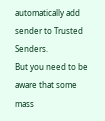automatically add sender to Trusted Senders.
But you need to be aware that some mass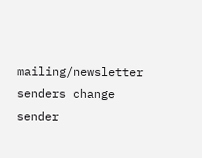mailing/newsletter senders change sender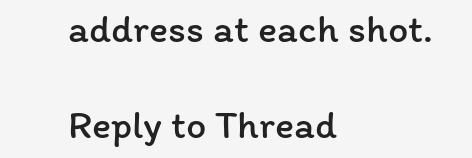address at each shot.

Reply to Thread